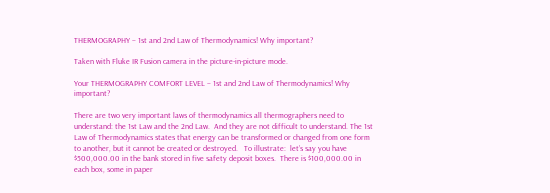THERMOGRAPHY – 1st and 2nd Law of Thermodynamics! Why important?

Taken with Fluke IR Fusion camera in the picture-in-picture mode.

Your THERMOGRAPHY COMFORT LEVEL – 1st and 2nd Law of Thermodynamics! Why important?

There are two very important laws of thermodynamics all thermographers need to understand: the 1st Law and the 2nd Law.  And they are not difficult to understand. The 1st Law of Thermodynamics states that energy can be transformed or changed from one form to another, but it cannot be created or destroyed.   To illustrate:  let’s say you have $500,000.00 in the bank stored in five safety deposit boxes.  There is $100,000.00 in each box, some in paper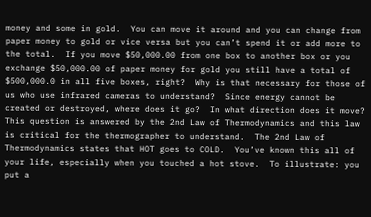money and some in gold.  You can move it around and you can change from paper money to gold or vice versa but you can’t spend it or add more to the total.  If you move $50,000.00 from one box to another box or you exchange $50,000.00 of paper money for gold you still have a total of $500,000.0 in all five boxes, right?  Why is that necessary for those of us who use infrared cameras to understand?  Since energy cannot be created or destroyed, where does it go?  In what direction does it move?  This question is answered by the 2nd Law of Thermodynamics and this law is critical for the thermographer to understand.  The 2nd Law of Thermodynamics states that HOT goes to COLD.  You’ve known this all of your life, especially when you touched a hot stove.  To illustrate: you put a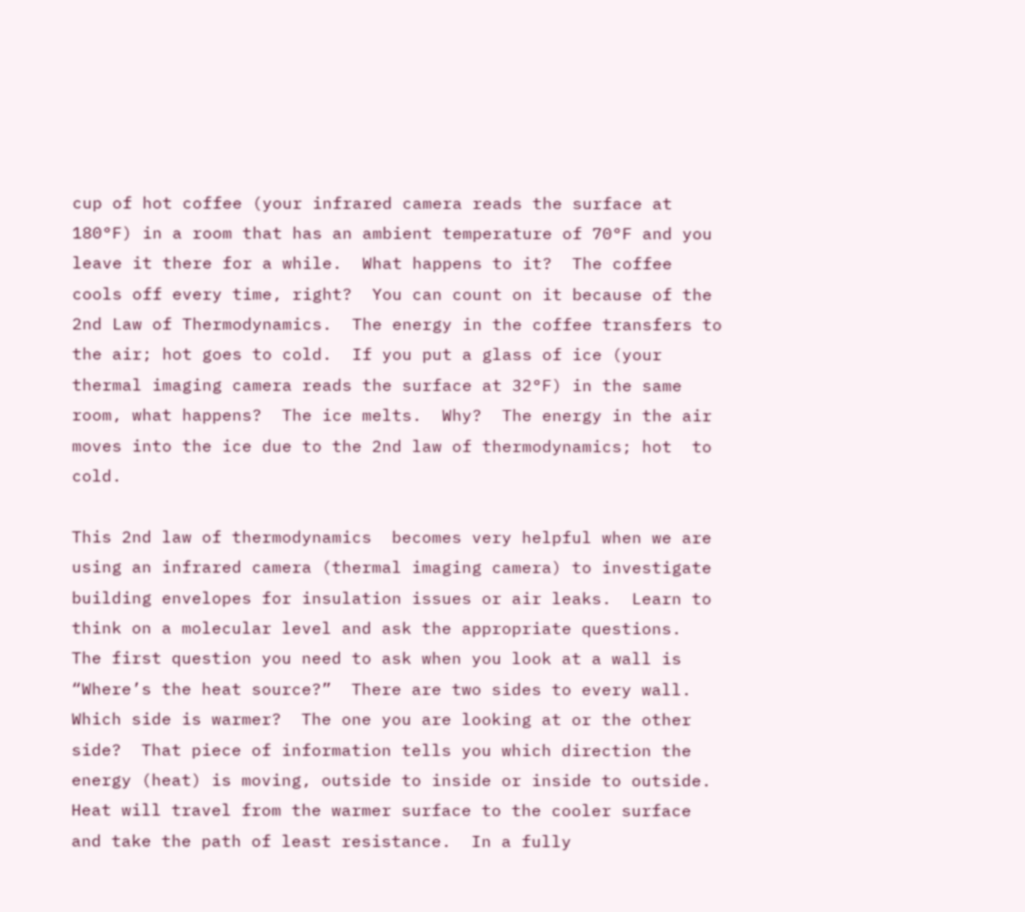cup of hot coffee (your infrared camera reads the surface at 180°F) in a room that has an ambient temperature of 70°F and you leave it there for a while.  What happens to it?  The coffee cools off every time, right?  You can count on it because of the 2nd Law of Thermodynamics.  The energy in the coffee transfers to the air; hot goes to cold.  If you put a glass of ice (your thermal imaging camera reads the surface at 32°F) in the same room, what happens?  The ice melts.  Why?  The energy in the air moves into the ice due to the 2nd law of thermodynamics; hot  to cold.

This 2nd law of thermodynamics  becomes very helpful when we are using an infrared camera (thermal imaging camera) to investigate building envelopes for insulation issues or air leaks.  Learn to think on a molecular level and ask the appropriate questions.  The first question you need to ask when you look at a wall is “Where’s the heat source?”  There are two sides to every wall.  Which side is warmer?  The one you are looking at or the other side?  That piece of information tells you which direction the energy (heat) is moving, outside to inside or inside to outside.  Heat will travel from the warmer surface to the cooler surface and take the path of least resistance.  In a fully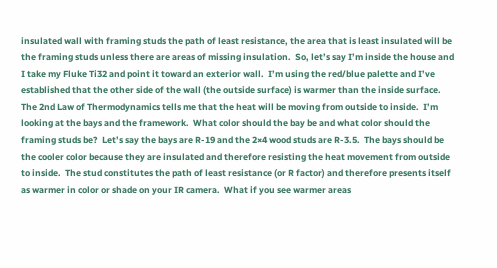insulated wall with framing studs the path of least resistance, the area that is least insulated will be the framing studs unless there are areas of missing insulation.  So, let’s say I’m inside the house and I take my Fluke Ti32 and point it toward an exterior wall.  I’m using the red/blue palette and I’ve established that the other side of the wall (the outside surface) is warmer than the inside surface.  The 2nd Law of Thermodynamics tells me that the heat will be moving from outside to inside.  I’m looking at the bays and the framework.  What color should the bay be and what color should the framing studs be?  Let’s say the bays are R-19 and the 2×4 wood studs are R-3.5.  The bays should be the cooler color because they are insulated and therefore resisting the heat movement from outside to inside.  The stud constitutes the path of least resistance (or R factor) and therefore presents itself as warmer in color or shade on your IR camera.  What if you see warmer areas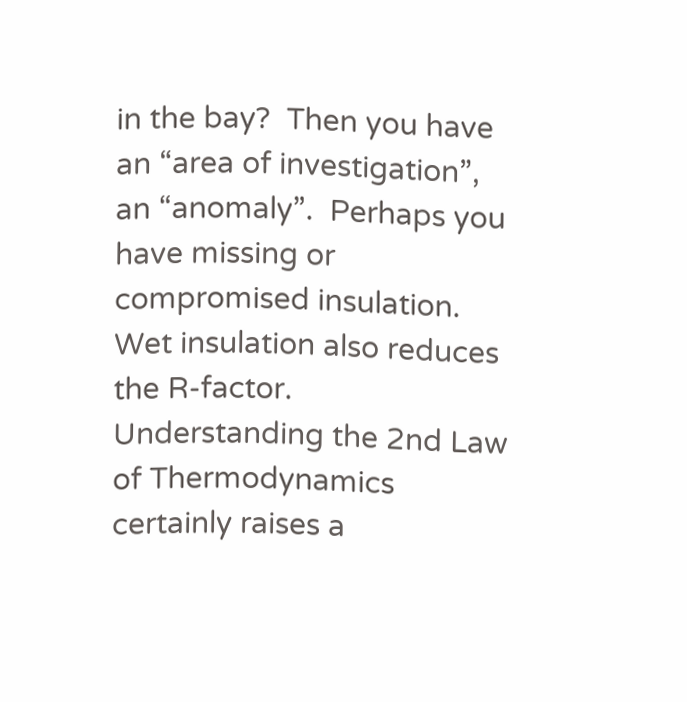in the bay?  Then you have an “area of investigation”, an “anomaly”.  Perhaps you have missing or compromised insulation.  Wet insulation also reduces the R-factor.  Understanding the 2nd Law of Thermodynamics certainly raises a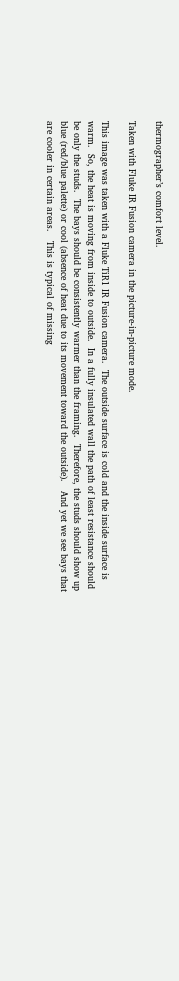thermographer’s comfort level.

Taken with Fluke IR Fusion camera in the picture-in-picture mode.

This image was taken with a Fluke TiR1 IR Fusion camera.  The outside surface is cold and the inside surface is warm.  So, the heat is moving from inside to outside.  In a fully insulated wall the path of least resistance should be only the studs.  The bays should be consistently warmer than the framing.  Therefore, the studs should show up blue (red/blue palette) or cool (absence of heat due to its movement toward the outside).   And yet we see bays that are cooler in certain areas.   This is typical of missing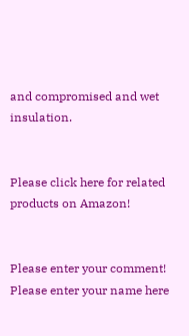and compromised and wet insulation.


Please click here for related products on Amazon!


Please enter your comment!
Please enter your name here